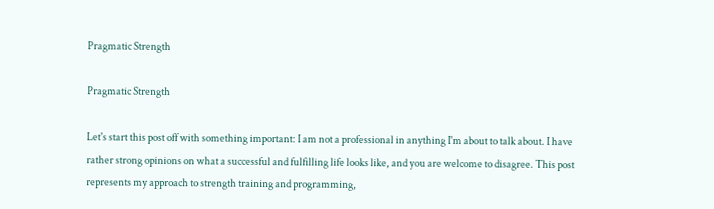Pragmatic Strength

Pragmatic Strength

Let's start this post off with something important: I am not a professional in anything I'm about to talk about. I have rather strong opinions on what a successful and fulfilling life looks like, and you are welcome to disagree. This post represents my approach to strength training and programming,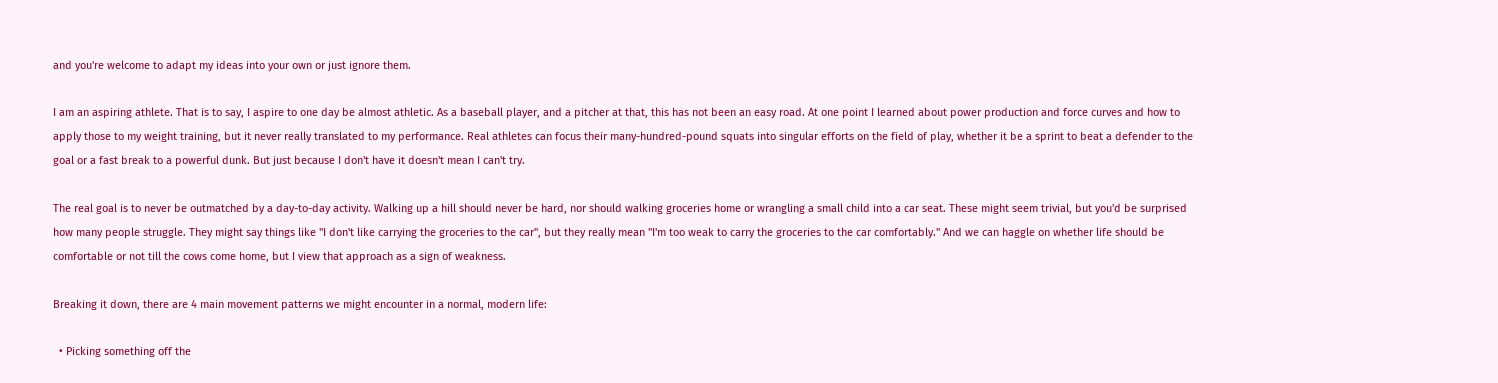and you're welcome to adapt my ideas into your own or just ignore them.

I am an aspiring athlete. That is to say, I aspire to one day be almost athletic. As a baseball player, and a pitcher at that, this has not been an easy road. At one point I learned about power production and force curves and how to apply those to my weight training, but it never really translated to my performance. Real athletes can focus their many-hundred-pound squats into singular efforts on the field of play, whether it be a sprint to beat a defender to the goal or a fast break to a powerful dunk. But just because I don't have it doesn't mean I can't try.

The real goal is to never be outmatched by a day-to-day activity. Walking up a hill should never be hard, nor should walking groceries home or wrangling a small child into a car seat. These might seem trivial, but you'd be surprised how many people struggle. They might say things like "I don't like carrying the groceries to the car", but they really mean "I'm too weak to carry the groceries to the car comfortably." And we can haggle on whether life should be comfortable or not till the cows come home, but I view that approach as a sign of weakness.

Breaking it down, there are 4 main movement patterns we might encounter in a normal, modern life:

  • Picking something off the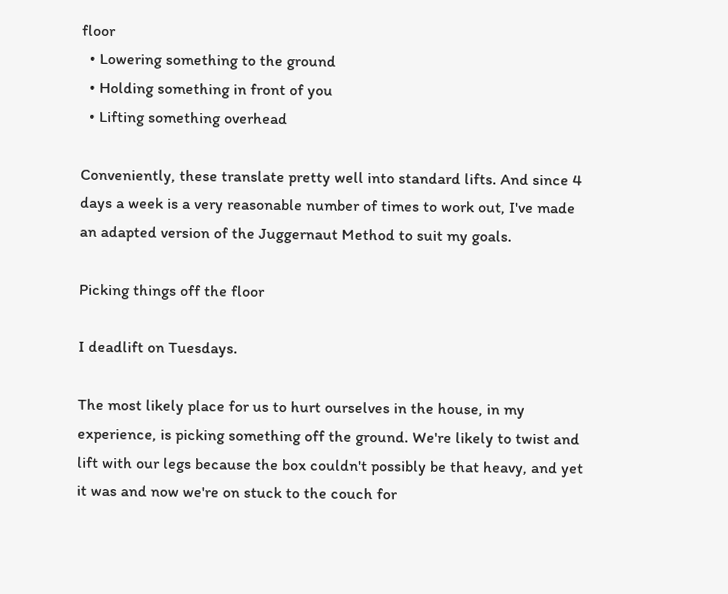floor
  • Lowering something to the ground
  • Holding something in front of you
  • Lifting something overhead

Conveniently, these translate pretty well into standard lifts. And since 4 days a week is a very reasonable number of times to work out, I've made an adapted version of the Juggernaut Method to suit my goals.

Picking things off the floor

I deadlift on Tuesdays.

The most likely place for us to hurt ourselves in the house, in my experience, is picking something off the ground. We're likely to twist and lift with our legs because the box couldn't possibly be that heavy, and yet it was and now we're on stuck to the couch for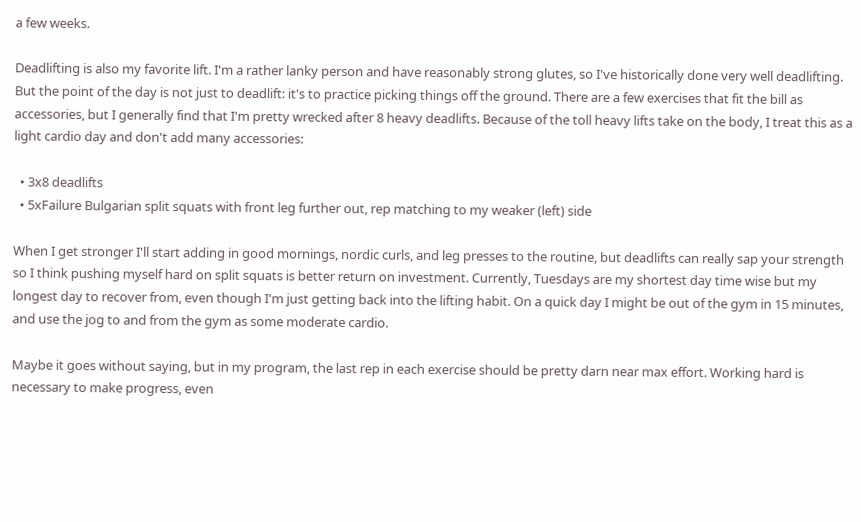a few weeks.

Deadlifting is also my favorite lift. I'm a rather lanky person and have reasonably strong glutes, so I've historically done very well deadlifting. But the point of the day is not just to deadlift: it's to practice picking things off the ground. There are a few exercises that fit the bill as accessories, but I generally find that I'm pretty wrecked after 8 heavy deadlifts. Because of the toll heavy lifts take on the body, I treat this as a light cardio day and don't add many accessories:

  • 3x8 deadlifts
  • 5xFailure Bulgarian split squats with front leg further out, rep matching to my weaker (left) side

When I get stronger I'll start adding in good mornings, nordic curls, and leg presses to the routine, but deadlifts can really sap your strength so I think pushing myself hard on split squats is better return on investment. Currently, Tuesdays are my shortest day time wise but my longest day to recover from, even though I'm just getting back into the lifting habit. On a quick day I might be out of the gym in 15 minutes, and use the jog to and from the gym as some moderate cardio.

Maybe it goes without saying, but in my program, the last rep in each exercise should be pretty darn near max effort. Working hard is necessary to make progress, even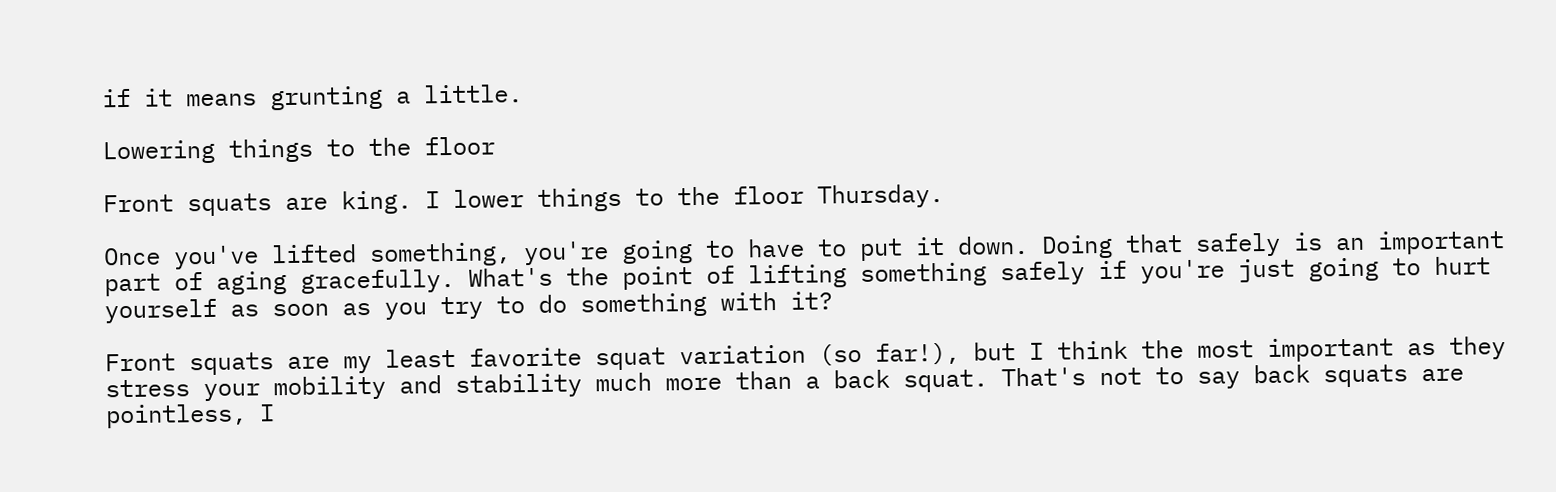if it means grunting a little.

Lowering things to the floor

Front squats are king. I lower things to the floor Thursday.

Once you've lifted something, you're going to have to put it down. Doing that safely is an important part of aging gracefully. What's the point of lifting something safely if you're just going to hurt yourself as soon as you try to do something with it?

Front squats are my least favorite squat variation (so far!), but I think the most important as they stress your mobility and stability much more than a back squat. That's not to say back squats are pointless, I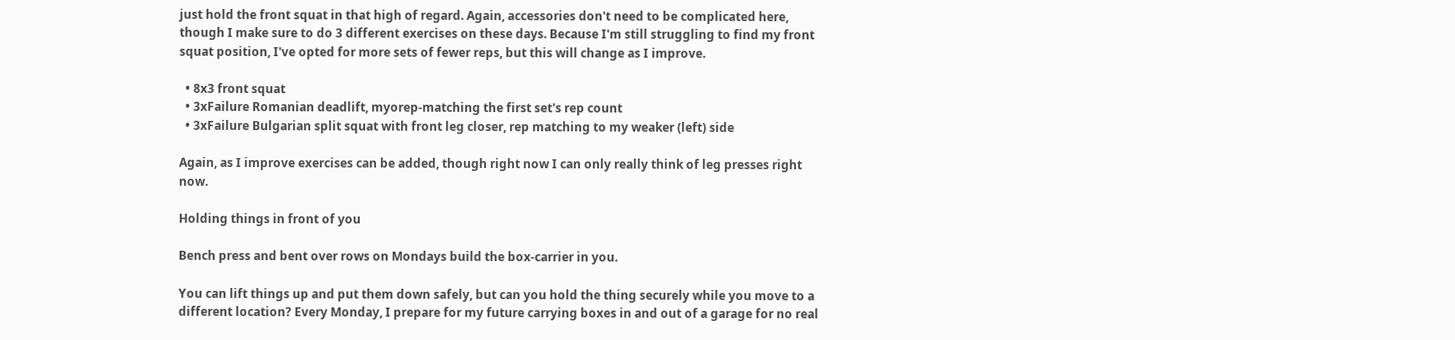just hold the front squat in that high of regard. Again, accessories don't need to be complicated here, though I make sure to do 3 different exercises on these days. Because I'm still struggling to find my front squat position, I've opted for more sets of fewer reps, but this will change as I improve.

  • 8x3 front squat
  • 3xFailure Romanian deadlift, myorep-matching the first set's rep count
  • 3xFailure Bulgarian split squat with front leg closer, rep matching to my weaker (left) side

Again, as I improve exercises can be added, though right now I can only really think of leg presses right now.

Holding things in front of you

Bench press and bent over rows on Mondays build the box-carrier in you.

You can lift things up and put them down safely, but can you hold the thing securely while you move to a different location? Every Monday, I prepare for my future carrying boxes in and out of a garage for no real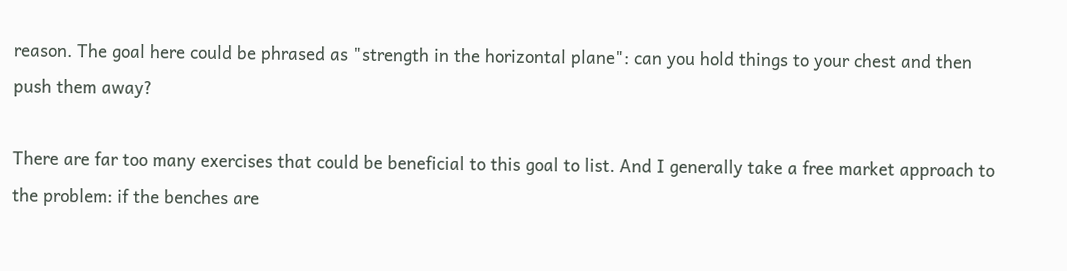reason. The goal here could be phrased as "strength in the horizontal plane": can you hold things to your chest and then push them away?

There are far too many exercises that could be beneficial to this goal to list. And I generally take a free market approach to the problem: if the benches are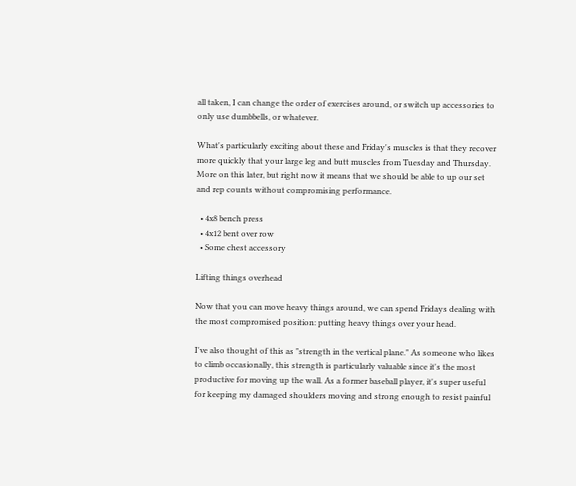all taken, I can change the order of exercises around, or switch up accessories to only use dumbbells, or whatever.

What's particularly exciting about these and Friday's muscles is that they recover more quickly that your large leg and butt muscles from Tuesday and Thursday. More on this later, but right now it means that we should be able to up our set and rep counts without compromising performance.

  • 4x8 bench press
  • 4x12 bent over row
  • Some chest accessory

Lifting things overhead

Now that you can move heavy things around, we can spend Fridays dealing with the most compromised position: putting heavy things over your head.

I've also thought of this as "strength in the vertical plane." As someone who likes to climb occasionally, this strength is particularly valuable since it's the most productive for moving up the wall. As a former baseball player, it's super useful for keeping my damaged shoulders moving and strong enough to resist painful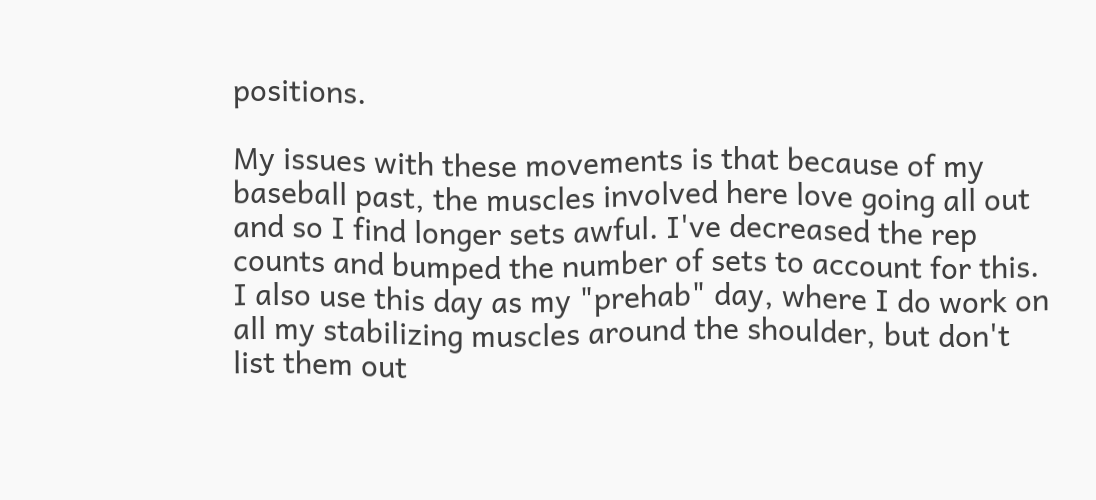positions.

My issues with these movements is that because of my baseball past, the muscles involved here love going all out and so I find longer sets awful. I've decreased the rep counts and bumped the number of sets to account for this. I also use this day as my "prehab" day, where I do work on all my stabilizing muscles around the shoulder, but don't list them out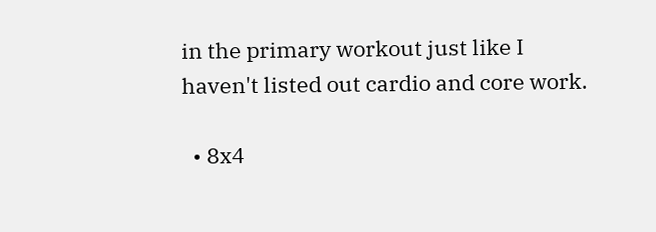in the primary workout just like I haven't listed out cardio and core work.

  • 8x4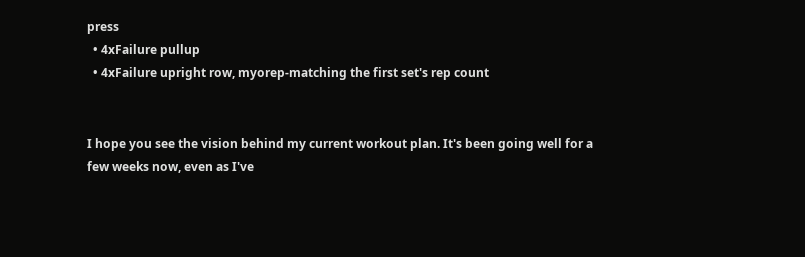press
  • 4xFailure pullup
  • 4xFailure upright row, myorep-matching the first set's rep count


I hope you see the vision behind my current workout plan. It's been going well for a few weeks now, even as I've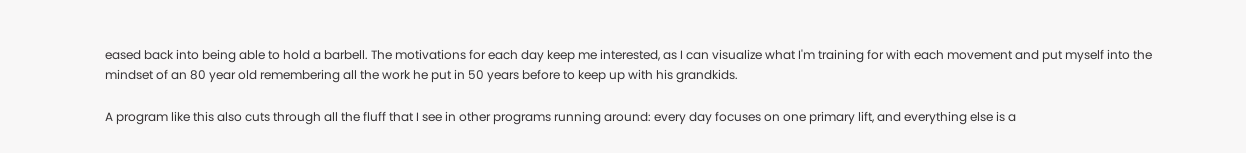eased back into being able to hold a barbell. The motivations for each day keep me interested, as I can visualize what I'm training for with each movement and put myself into the mindset of an 80 year old remembering all the work he put in 50 years before to keep up with his grandkids.

A program like this also cuts through all the fluff that I see in other programs running around: every day focuses on one primary lift, and everything else is a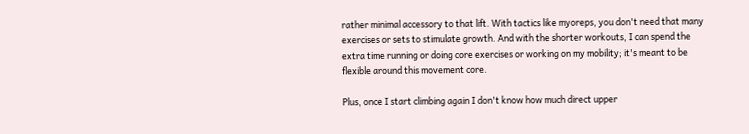rather minimal accessory to that lift. With tactics like myoreps, you don't need that many exercises or sets to stimulate growth. And with the shorter workouts, I can spend the extra time running or doing core exercises or working on my mobility; it's meant to be flexible around this movement core.

Plus, once I start climbing again I don't know how much direct upper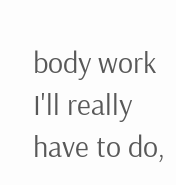body work I'll really have to do,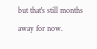but that's still months away for now.